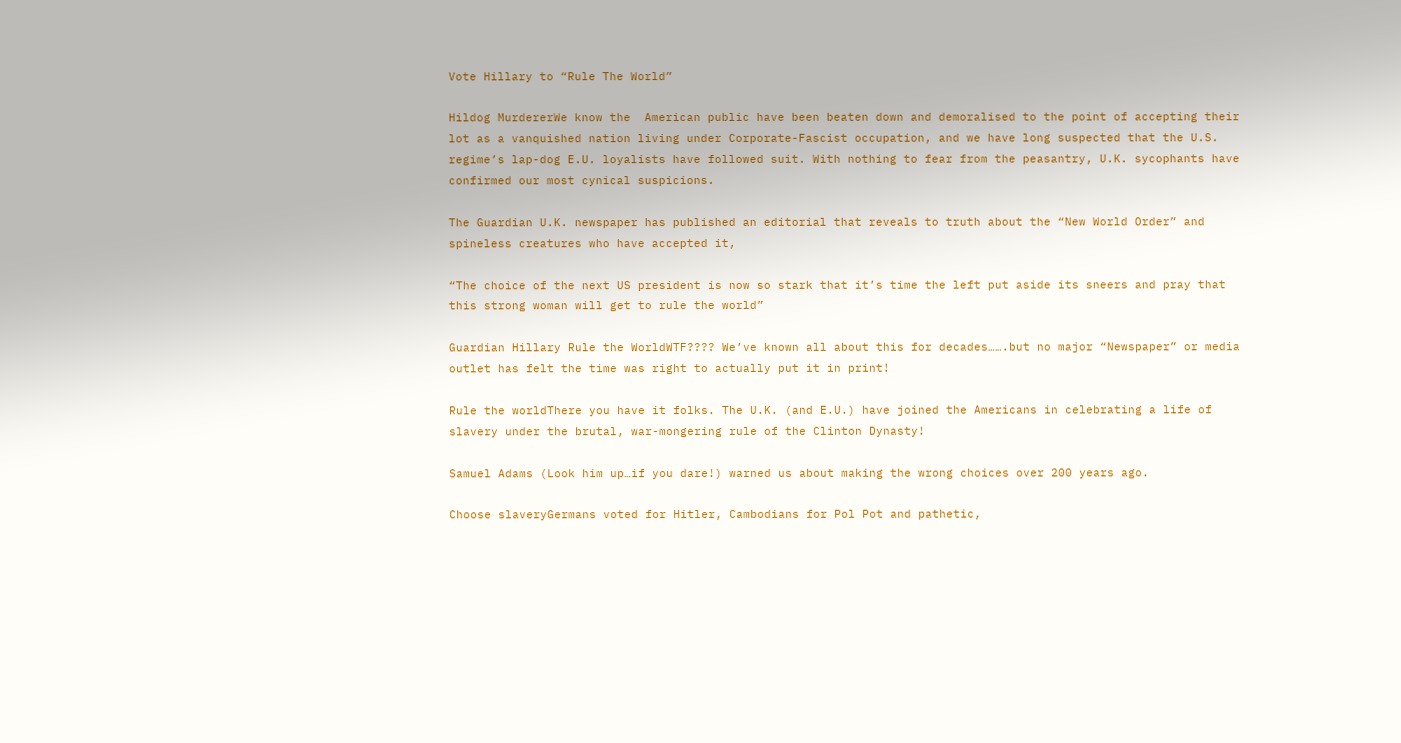Vote Hillary to “Rule The World”

Hildog MurdererWe know the  American public have been beaten down and demoralised to the point of accepting their lot as a vanquished nation living under Corporate-Fascist occupation, and we have long suspected that the U.S. regime’s lap-dog E.U. loyalists have followed suit. With nothing to fear from the peasantry, U.K. sycophants have confirmed our most cynical suspicions.

The Guardian U.K. newspaper has published an editorial that reveals to truth about the “New World Order” and  spineless creatures who have accepted it,

“The choice of the next US president is now so stark that it’s time the left put aside its sneers and pray that this strong woman will get to rule the world”

Guardian Hillary Rule the WorldWTF???? We’ve known all about this for decades…….but no major “Newspaper” or media outlet has felt the time was right to actually put it in print!

Rule the worldThere you have it folks. The U.K. (and E.U.) have joined the Americans in celebrating a life of slavery under the brutal, war-mongering rule of the Clinton Dynasty!

Samuel Adams (Look him up…if you dare!) warned us about making the wrong choices over 200 years ago.

Choose slaveryGermans voted for Hitler, Cambodians for Pol Pot and pathetic,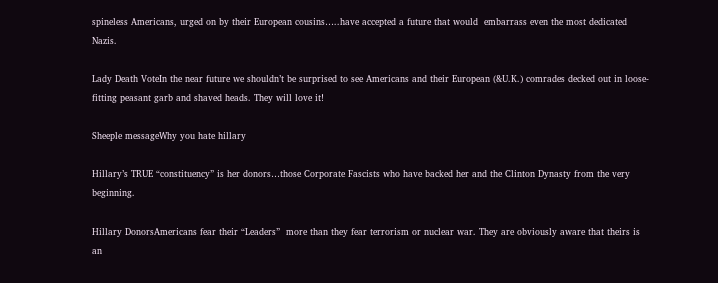spineless Americans, urged on by their European cousins…..have accepted a future that would  embarrass even the most dedicated Nazis.

Lady Death VoteIn the near future we shouldn’t be surprised to see Americans and their European (&U.K.) comrades decked out in loose-fitting peasant garb and shaved heads. They will love it!

Sheeple messageWhy you hate hillary

Hillary’s TRUE “constituency” is her donors…those Corporate Fascists who have backed her and the Clinton Dynasty from the very beginning.

Hillary DonorsAmericans fear their “Leaders”  more than they fear terrorism or nuclear war. They are obviously aware that theirs is an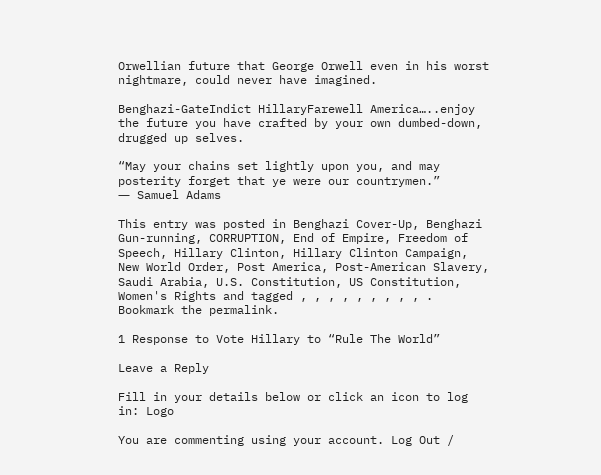Orwellian future that George Orwell even in his worst nightmare, could never have imagined.

Benghazi-GateIndict HillaryFarewell America…..enjoy the future you have crafted by your own dumbed-down, drugged up selves.

“May your chains set lightly upon you, and may posterity forget that ye were our countrymen.”
― Samuel Adams

This entry was posted in Benghazi Cover-Up, Benghazi Gun-running, CORRUPTION, End of Empire, Freedom of Speech, Hillary Clinton, Hillary Clinton Campaign, New World Order, Post America, Post-American Slavery, Saudi Arabia, U.S. Constitution, US Constitution, Women's Rights and tagged , , , , , , , , , . Bookmark the permalink.

1 Response to Vote Hillary to “Rule The World”

Leave a Reply

Fill in your details below or click an icon to log in: Logo

You are commenting using your account. Log Out /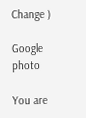Change )

Google photo

You are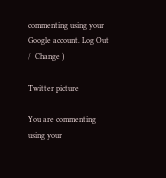commenting using your Google account. Log Out /  Change )

Twitter picture

You are commenting using your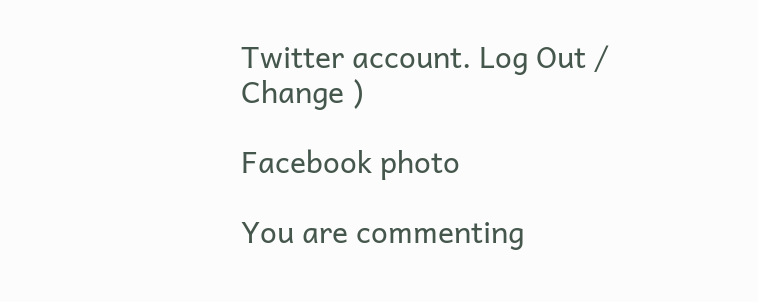Twitter account. Log Out /  Change )

Facebook photo

You are commenting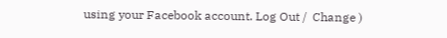using your Facebook account. Log Out /  Change )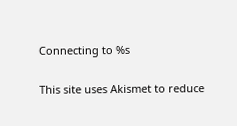Connecting to %s

This site uses Akismet to reduce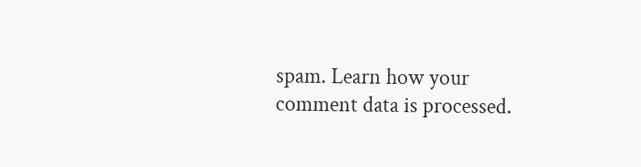spam. Learn how your comment data is processed.